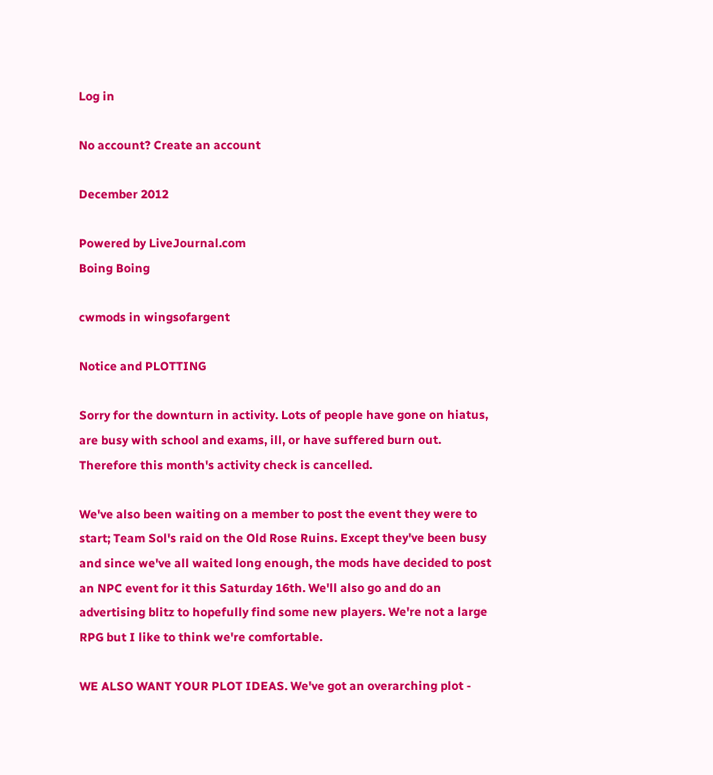Log in

No account? Create an account

December 2012

Powered by LiveJournal.com
Boing Boing

cwmods in wingsofargent

Notice and PLOTTING

Sorry for the downturn in activity. Lots of people have gone on hiatus, are busy with school and exams, ill, or have suffered burn out. Therefore this month's activity check is cancelled.

We've also been waiting on a member to post the event they were to start; Team Sol's raid on the Old Rose Ruins. Except they've been busy and since we've all waited long enough, the mods have decided to post an NPC event for it this Saturday 16th. We'll also go and do an advertising blitz to hopefully find some new players. We're not a large RPG but I like to think we're comfortable.

WE ALSO WANT YOUR PLOT IDEAS. We've got an overarching plot -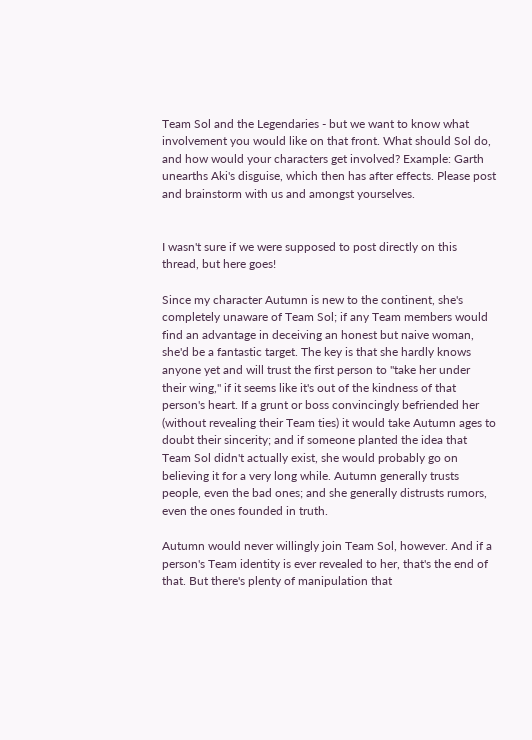Team Sol and the Legendaries - but we want to know what involvement you would like on that front. What should Sol do, and how would your characters get involved? Example: Garth unearths Aki's disguise, which then has after effects. Please post and brainstorm with us and amongst yourselves.


I wasn't sure if we were supposed to post directly on this thread, but here goes!

Since my character Autumn is new to the continent, she's completely unaware of Team Sol; if any Team members would find an advantage in deceiving an honest but naive woman, she'd be a fantastic target. The key is that she hardly knows anyone yet and will trust the first person to "take her under their wing," if it seems like it's out of the kindness of that person's heart. If a grunt or boss convincingly befriended her (without revealing their Team ties) it would take Autumn ages to doubt their sincerity; and if someone planted the idea that Team Sol didn't actually exist, she would probably go on believing it for a very long while. Autumn generally trusts people, even the bad ones; and she generally distrusts rumors, even the ones founded in truth.

Autumn would never willingly join Team Sol, however. And if a person's Team identity is ever revealed to her, that's the end of that. But there's plenty of manipulation that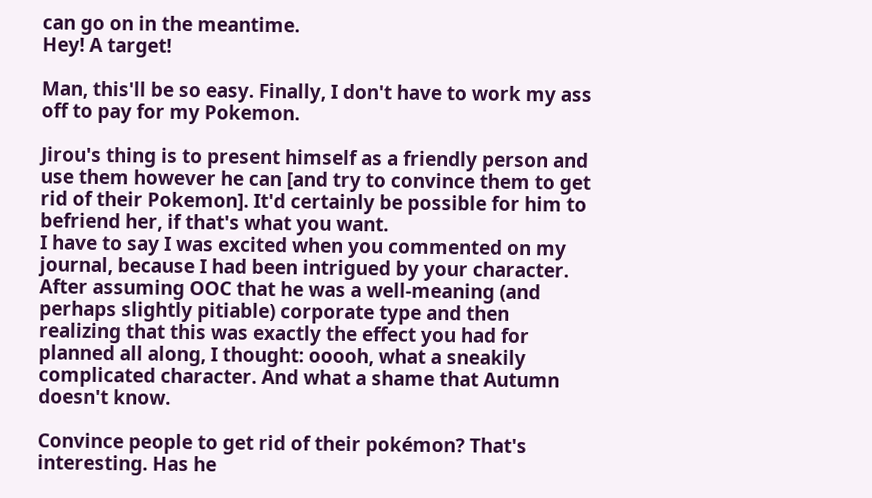can go on in the meantime.
Hey! A target!

Man, this'll be so easy. Finally, I don't have to work my ass off to pay for my Pokemon.

Jirou's thing is to present himself as a friendly person and use them however he can [and try to convince them to get rid of their Pokemon]. It'd certainly be possible for him to befriend her, if that's what you want.
I have to say I was excited when you commented on my journal, because I had been intrigued by your character. After assuming OOC that he was a well-meaning (and perhaps slightly pitiable) corporate type and then realizing that this was exactly the effect you had for planned all along, I thought: ooooh, what a sneakily complicated character. And what a shame that Autumn doesn't know.

Convince people to get rid of their pokémon? That's interesting. Has he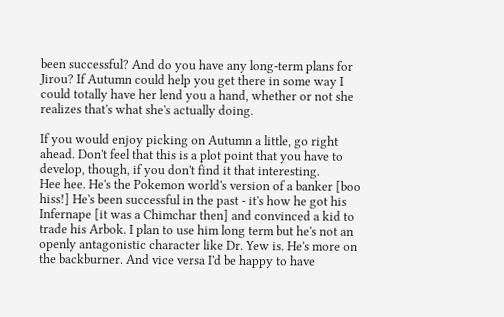been successful? And do you have any long-term plans for Jirou? If Autumn could help you get there in some way I could totally have her lend you a hand, whether or not she realizes that's what she's actually doing.

If you would enjoy picking on Autumn a little, go right ahead. Don't feel that this is a plot point that you have to develop, though, if you don't find it that interesting.
Hee hee. He's the Pokemon world's version of a banker [boo hiss!] He's been successful in the past - it's how he got his Infernape [it was a Chimchar then] and convinced a kid to trade his Arbok. I plan to use him long term but he's not an openly antagonistic character like Dr. Yew is. He's more on the backburner. And vice versa I'd be happy to have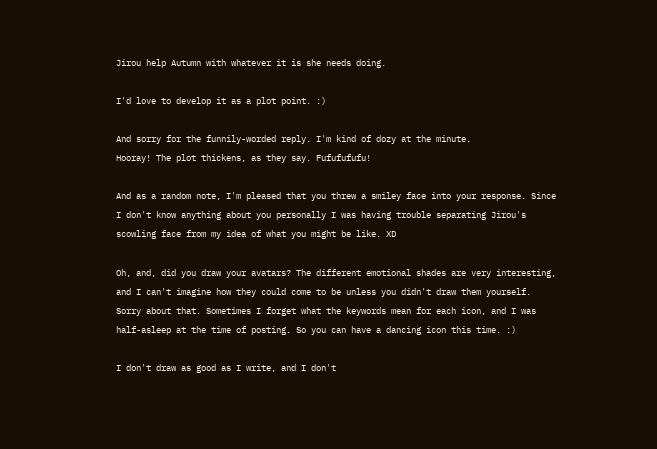Jirou help Autumn with whatever it is she needs doing.

I'd love to develop it as a plot point. :)

And sorry for the funnily-worded reply. I'm kind of dozy at the minute.
Hooray! The plot thickens, as they say. Fufufufufu!

And as a random note, I'm pleased that you threw a smiley face into your response. Since I don't know anything about you personally I was having trouble separating Jirou's scowling face from my idea of what you might be like. XD

Oh, and, did you draw your avatars? The different emotional shades are very interesting, and I can't imagine how they could come to be unless you didn't draw them yourself.
Sorry about that. Sometimes I forget what the keywords mean for each icon, and I was half-asleep at the time of posting. So you can have a dancing icon this time. :)

I don't draw as good as I write, and I don't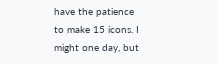have the patience to make 15 icons. I might one day, but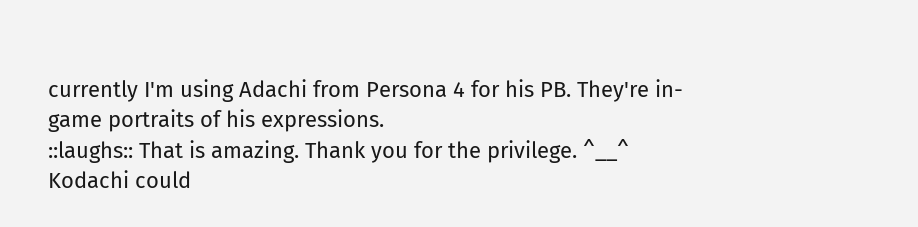currently I'm using Adachi from Persona 4 for his PB. They're in-game portraits of his expressions.
::laughs:: That is amazing. Thank you for the privilege. ^__^
Kodachi could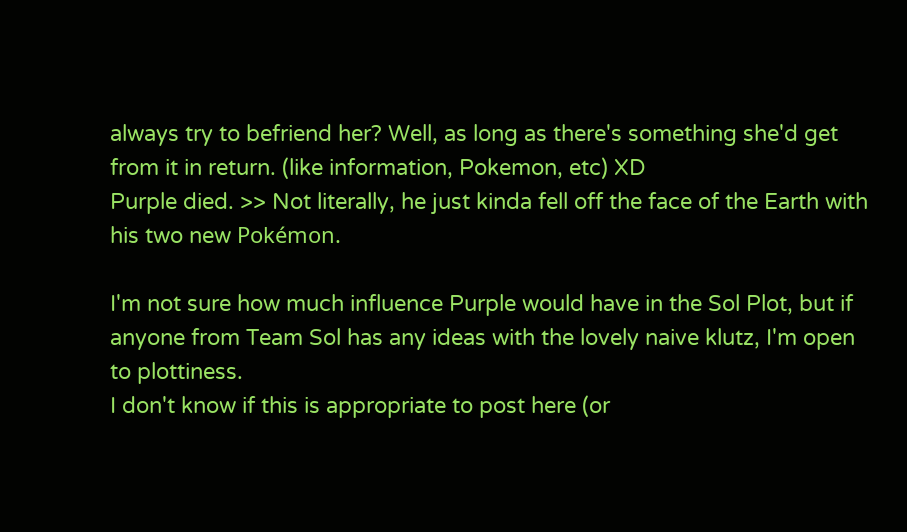always try to befriend her? Well, as long as there's something she'd get from it in return. (like information, Pokemon, etc) XD
Purple died. >> Not literally, he just kinda fell off the face of the Earth with his two new Pokémon.

I'm not sure how much influence Purple would have in the Sol Plot, but if anyone from Team Sol has any ideas with the lovely naive klutz, I'm open to plottiness.
I don't know if this is appropriate to post here (or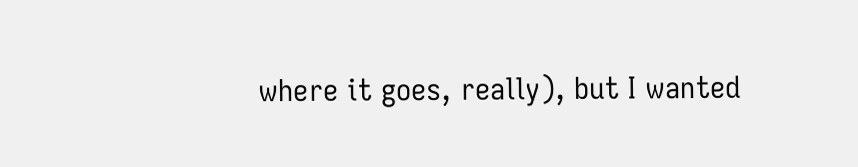where it goes, really), but I wanted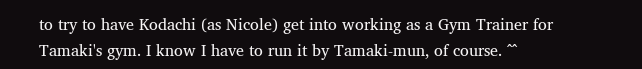to try to have Kodachi (as Nicole) get into working as a Gym Trainer for Tamaki's gym. I know I have to run it by Tamaki-mun, of course. ^^